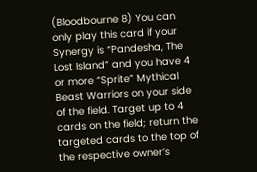(Bloodbourne 8) You can only play this card if your Synergy is “Pandesha, The Lost Island” and you have 4 or more “Sprite” Mythical Beast Warriors on your side of the field. Target up to 4 cards on the field; return the targeted cards to the top of the respective owner’s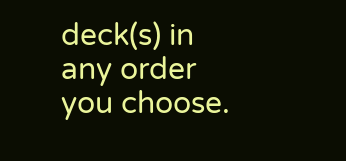deck(s) in any order you choose.